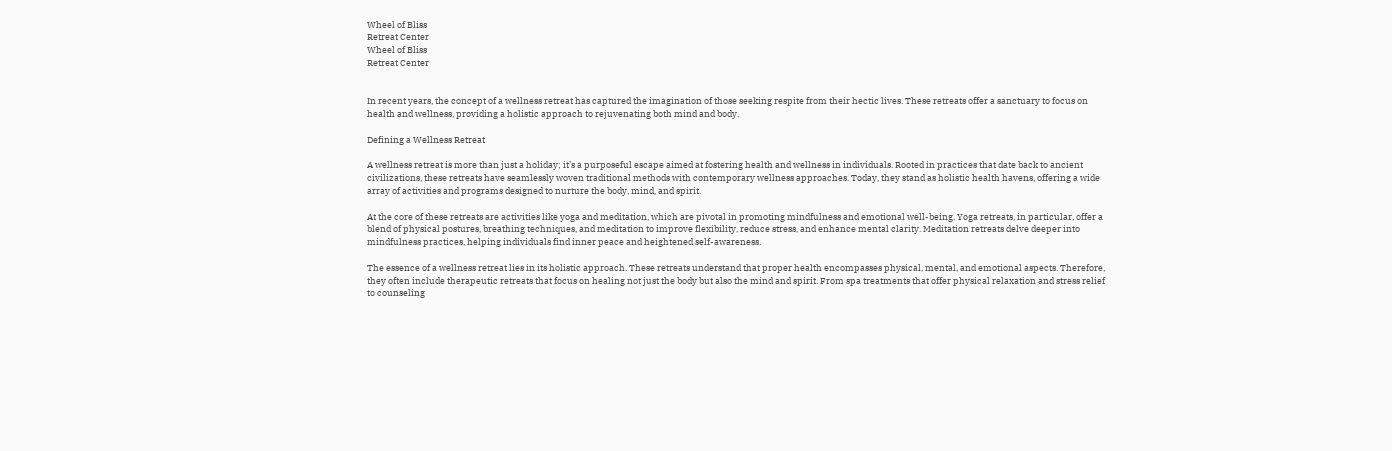Wheel of Bliss
Retreat Center
Wheel of Bliss
Retreat Center


In recent years, the concept of a wellness retreat has captured the imagination of those seeking respite from their hectic lives. These retreats offer a sanctuary to focus on health and wellness, providing a holistic approach to rejuvenating both mind and body.

Defining a Wellness Retreat

A wellness retreat is more than just a holiday; it’s a purposeful escape aimed at fostering health and wellness in individuals. Rooted in practices that date back to ancient civilizations, these retreats have seamlessly woven traditional methods with contemporary wellness approaches. Today, they stand as holistic health havens, offering a wide array of activities and programs designed to nurture the body, mind, and spirit.

At the core of these retreats are activities like yoga and meditation, which are pivotal in promoting mindfulness and emotional well-being. Yoga retreats, in particular, offer a blend of physical postures, breathing techniques, and meditation to improve flexibility, reduce stress, and enhance mental clarity. Meditation retreats delve deeper into mindfulness practices, helping individuals find inner peace and heightened self-awareness.

The essence of a wellness retreat lies in its holistic approach. These retreats understand that proper health encompasses physical, mental, and emotional aspects. Therefore, they often include therapeutic retreats that focus on healing not just the body but also the mind and spirit. From spa treatments that offer physical relaxation and stress relief to counseling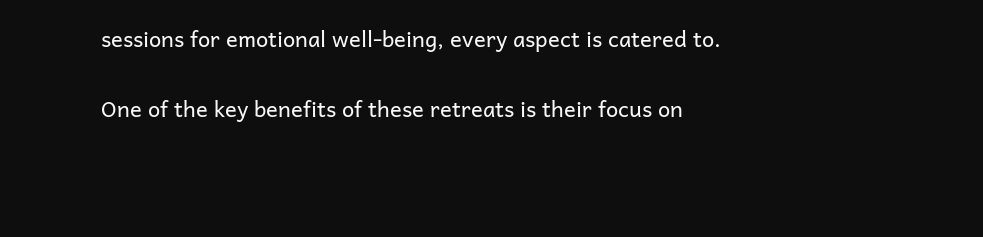sessions for emotional well-being, every aspect is catered to.

One of the key benefits of these retreats is their focus on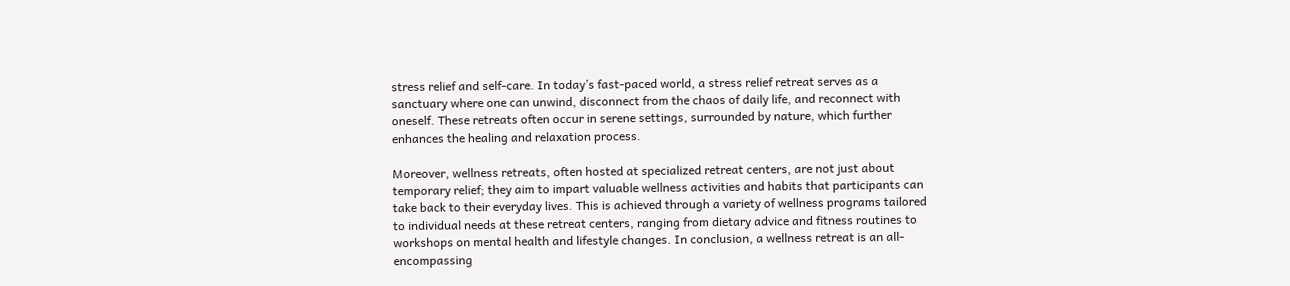stress relief and self-care. In today’s fast-paced world, a stress relief retreat serves as a sanctuary where one can unwind, disconnect from the chaos of daily life, and reconnect with oneself. These retreats often occur in serene settings, surrounded by nature, which further enhances the healing and relaxation process.

Moreover, wellness retreats, often hosted at specialized retreat centers, are not just about temporary relief; they aim to impart valuable wellness activities and habits that participants can take back to their everyday lives. This is achieved through a variety of wellness programs tailored to individual needs at these retreat centers, ranging from dietary advice and fitness routines to workshops on mental health and lifestyle changes. In conclusion, a wellness retreat is an all-encompassing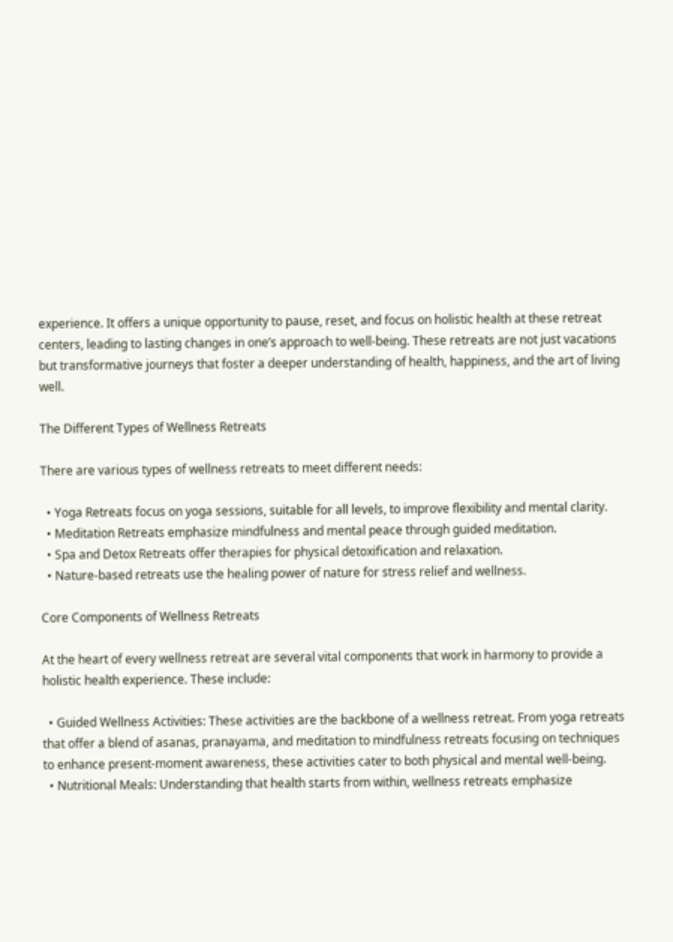experience. It offers a unique opportunity to pause, reset, and focus on holistic health at these retreat centers, leading to lasting changes in one’s approach to well-being. These retreats are not just vacations but transformative journeys that foster a deeper understanding of health, happiness, and the art of living well.

The Different Types of Wellness Retreats

There are various types of wellness retreats to meet different needs:

  • Yoga Retreats focus on yoga sessions, suitable for all levels, to improve flexibility and mental clarity.
  • Meditation Retreats emphasize mindfulness and mental peace through guided meditation.
  • Spa and Detox Retreats offer therapies for physical detoxification and relaxation.
  • Nature-based retreats use the healing power of nature for stress relief and wellness.

Core Components of Wellness Retreats

At the heart of every wellness retreat are several vital components that work in harmony to provide a holistic health experience. These include:

  • Guided Wellness Activities: These activities are the backbone of a wellness retreat. From yoga retreats that offer a blend of asanas, pranayama, and meditation to mindfulness retreats focusing on techniques to enhance present-moment awareness, these activities cater to both physical and mental well-being.
  • Nutritional Meals: Understanding that health starts from within, wellness retreats emphasize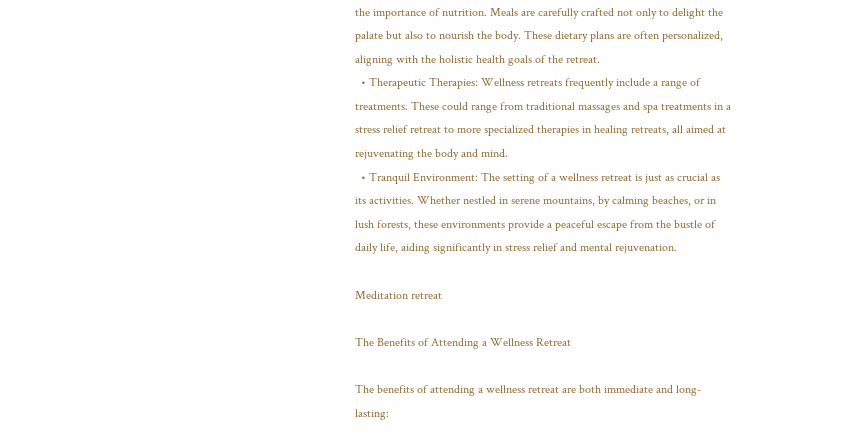the importance of nutrition. Meals are carefully crafted not only to delight the palate but also to nourish the body. These dietary plans are often personalized, aligning with the holistic health goals of the retreat.
  • Therapeutic Therapies: Wellness retreats frequently include a range of treatments. These could range from traditional massages and spa treatments in a stress relief retreat to more specialized therapies in healing retreats, all aimed at rejuvenating the body and mind.
  • Tranquil Environment: The setting of a wellness retreat is just as crucial as its activities. Whether nestled in serene mountains, by calming beaches, or in lush forests, these environments provide a peaceful escape from the bustle of daily life, aiding significantly in stress relief and mental rejuvenation.

Meditation retreat

The Benefits of Attending a Wellness Retreat

The benefits of attending a wellness retreat are both immediate and long-lasting: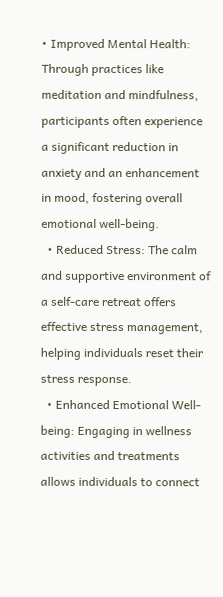• Improved Mental Health: Through practices like meditation and mindfulness, participants often experience a significant reduction in anxiety and an enhancement in mood, fostering overall emotional well-being.
  • Reduced Stress: The calm and supportive environment of a self-care retreat offers effective stress management, helping individuals reset their stress response.
  • Enhanced Emotional Well-being: Engaging in wellness activities and treatments allows individuals to connect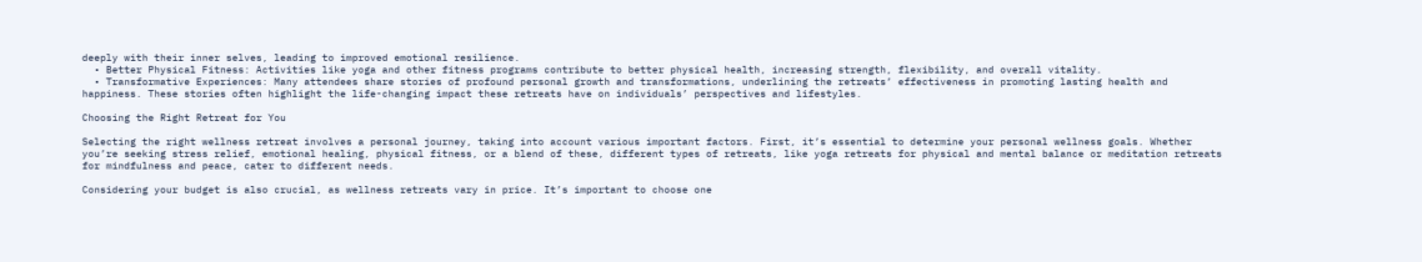deeply with their inner selves, leading to improved emotional resilience.
  • Better Physical Fitness: Activities like yoga and other fitness programs contribute to better physical health, increasing strength, flexibility, and overall vitality.
  • Transformative Experiences: Many attendees share stories of profound personal growth and transformations, underlining the retreats’ effectiveness in promoting lasting health and happiness. These stories often highlight the life-changing impact these retreats have on individuals’ perspectives and lifestyles.

Choosing the Right Retreat for You

Selecting the right wellness retreat involves a personal journey, taking into account various important factors. First, it’s essential to determine your personal wellness goals. Whether you’re seeking stress relief, emotional healing, physical fitness, or a blend of these, different types of retreats, like yoga retreats for physical and mental balance or meditation retreats for mindfulness and peace, cater to different needs.

Considering your budget is also crucial, as wellness retreats vary in price. It’s important to choose one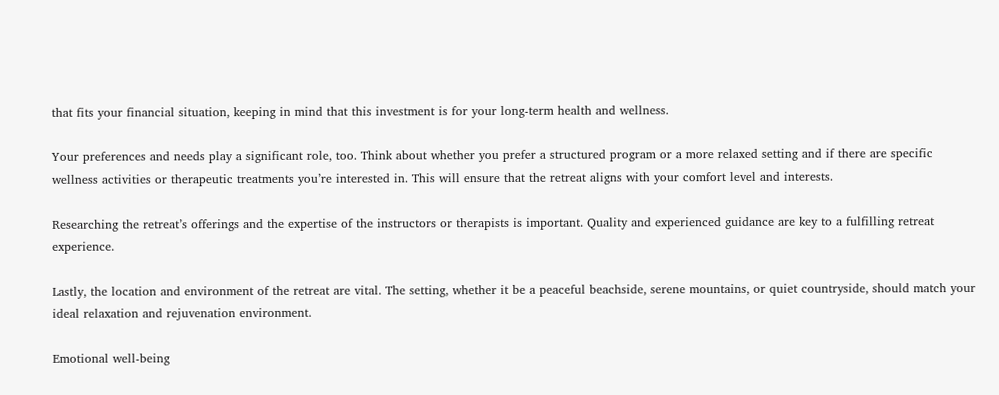that fits your financial situation, keeping in mind that this investment is for your long-term health and wellness.

Your preferences and needs play a significant role, too. Think about whether you prefer a structured program or a more relaxed setting and if there are specific wellness activities or therapeutic treatments you’re interested in. This will ensure that the retreat aligns with your comfort level and interests.

Researching the retreat’s offerings and the expertise of the instructors or therapists is important. Quality and experienced guidance are key to a fulfilling retreat experience.

Lastly, the location and environment of the retreat are vital. The setting, whether it be a peaceful beachside, serene mountains, or quiet countryside, should match your ideal relaxation and rejuvenation environment.

Emotional well-being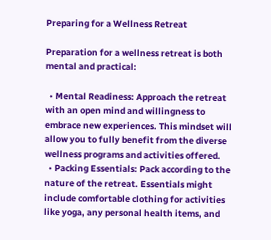Preparing for a Wellness Retreat

Preparation for a wellness retreat is both mental and practical:

  • Mental Readiness: Approach the retreat with an open mind and willingness to embrace new experiences. This mindset will allow you to fully benefit from the diverse wellness programs and activities offered.
  • Packing Essentials: Pack according to the nature of the retreat. Essentials might include comfortable clothing for activities like yoga, any personal health items, and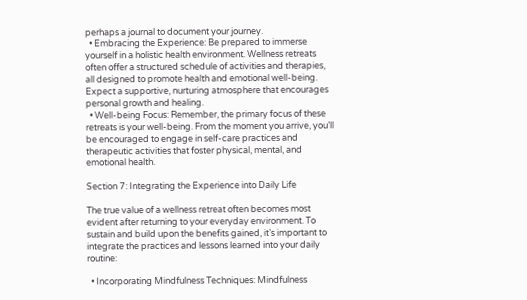perhaps a journal to document your journey.
  • Embracing the Experience: Be prepared to immerse yourself in a holistic health environment. Wellness retreats often offer a structured schedule of activities and therapies, all designed to promote health and emotional well-being. Expect a supportive, nurturing atmosphere that encourages personal growth and healing.
  • Well-being Focus: Remember, the primary focus of these retreats is your well-being. From the moment you arrive, you’ll be encouraged to engage in self-care practices and therapeutic activities that foster physical, mental, and emotional health.

Section 7: Integrating the Experience into Daily Life

The true value of a wellness retreat often becomes most evident after returning to your everyday environment. To sustain and build upon the benefits gained, it’s important to integrate the practices and lessons learned into your daily routine:

  • Incorporating Mindfulness Techniques: Mindfulness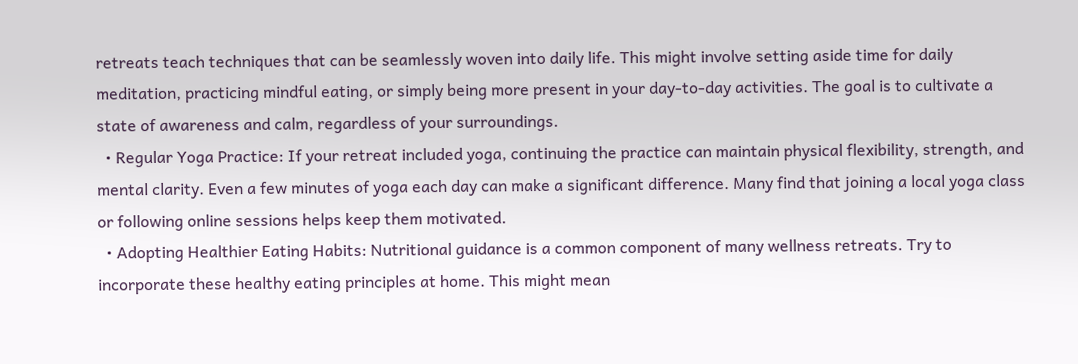retreats teach techniques that can be seamlessly woven into daily life. This might involve setting aside time for daily meditation, practicing mindful eating, or simply being more present in your day-to-day activities. The goal is to cultivate a state of awareness and calm, regardless of your surroundings.
  • Regular Yoga Practice: If your retreat included yoga, continuing the practice can maintain physical flexibility, strength, and mental clarity. Even a few minutes of yoga each day can make a significant difference. Many find that joining a local yoga class or following online sessions helps keep them motivated.
  • Adopting Healthier Eating Habits: Nutritional guidance is a common component of many wellness retreats. Try to incorporate these healthy eating principles at home. This might mean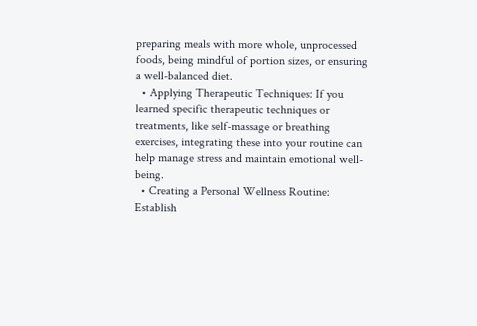preparing meals with more whole, unprocessed foods, being mindful of portion sizes, or ensuring a well-balanced diet.
  • Applying Therapeutic Techniques: If you learned specific therapeutic techniques or treatments, like self-massage or breathing exercises, integrating these into your routine can help manage stress and maintain emotional well-being.
  • Creating a Personal Wellness Routine: Establish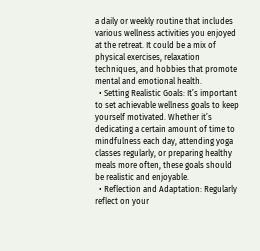a daily or weekly routine that includes various wellness activities you enjoyed at the retreat. It could be a mix of physical exercises, relaxation techniques, and hobbies that promote mental and emotional health.
  • Setting Realistic Goals: It’s important to set achievable wellness goals to keep yourself motivated. Whether it’s dedicating a certain amount of time to mindfulness each day, attending yoga classes regularly, or preparing healthy meals more often, these goals should be realistic and enjoyable.
  • Reflection and Adaptation: Regularly reflect on your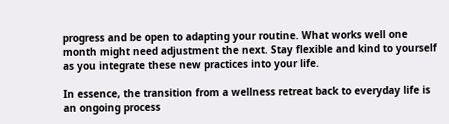progress and be open to adapting your routine. What works well one month might need adjustment the next. Stay flexible and kind to yourself as you integrate these new practices into your life.

In essence, the transition from a wellness retreat back to everyday life is an ongoing process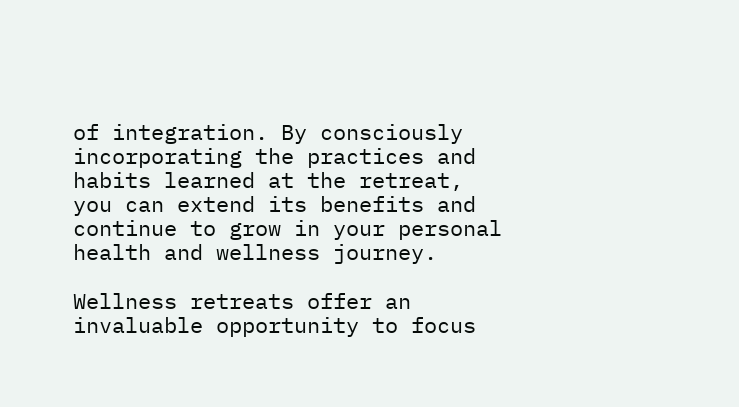of integration. By consciously incorporating the practices and habits learned at the retreat, you can extend its benefits and continue to grow in your personal health and wellness journey.

Wellness retreats offer an invaluable opportunity to focus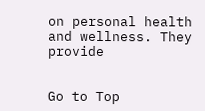on personal health and wellness. They provide


Go to Top